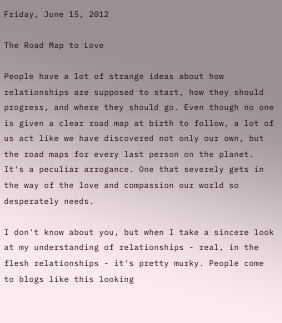Friday, June 15, 2012

The Road Map to Love

People have a lot of strange ideas about how relationships are supposed to start, how they should progress, and where they should go. Even though no one is given a clear road map at birth to follow, a lot of us act like we have discovered not only our own, but the road maps for every last person on the planet. It's a peculiar arrogance. One that severely gets in the way of the love and compassion our world so desperately needs.

I don't know about you, but when I take a sincere look at my understanding of relationships - real, in the flesh relationships - it's pretty murky. People come to blogs like this looking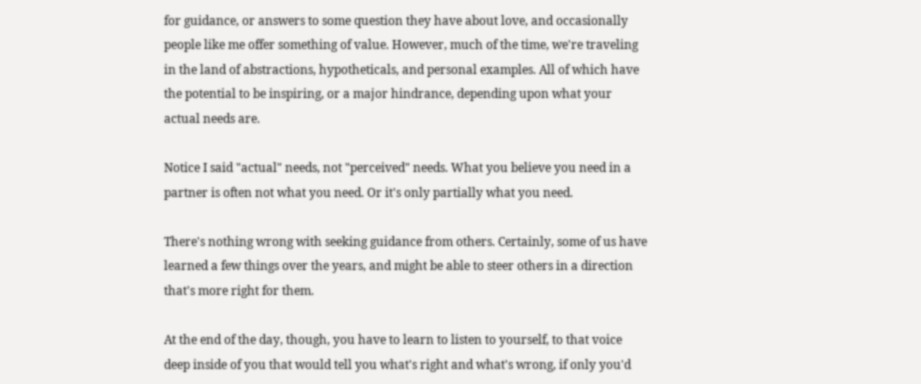for guidance, or answers to some question they have about love, and occasionally people like me offer something of value. However, much of the time, we're traveling in the land of abstractions, hypotheticals, and personal examples. All of which have the potential to be inspiring, or a major hindrance, depending upon what your actual needs are.

Notice I said "actual" needs, not "perceived" needs. What you believe you need in a partner is often not what you need. Or it's only partially what you need.

There's nothing wrong with seeking guidance from others. Certainly, some of us have learned a few things over the years, and might be able to steer others in a direction that's more right for them.

At the end of the day, though, you have to learn to listen to yourself, to that voice deep inside of you that would tell you what's right and what's wrong, if only you'd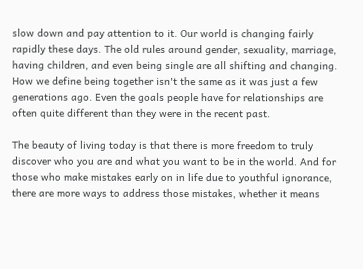slow down and pay attention to it. Our world is changing fairly rapidly these days. The old rules around gender, sexuality, marriage, having children, and even being single are all shifting and changing. How we define being together isn't the same as it was just a few generations ago. Even the goals people have for relationships are often quite different than they were in the recent past.

The beauty of living today is that there is more freedom to truly discover who you are and what you want to be in the world. And for those who make mistakes early on in life due to youthful ignorance, there are more ways to address those mistakes, whether it means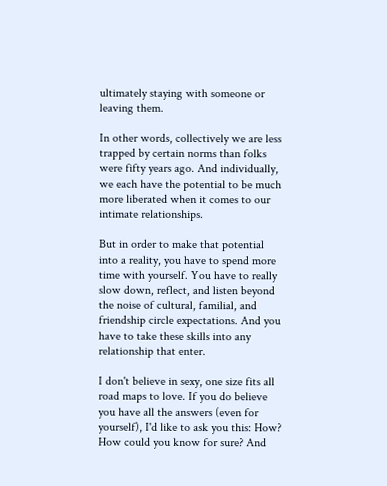ultimately staying with someone or leaving them.

In other words, collectively we are less trapped by certain norms than folks were fifty years ago. And individually, we each have the potential to be much more liberated when it comes to our intimate relationships.

But in order to make that potential into a reality, you have to spend more time with yourself. You have to really slow down, reflect, and listen beyond the noise of cultural, familial, and friendship circle expectations. And you have to take these skills into any relationship that enter.

I don't believe in sexy, one size fits all road maps to love. If you do believe you have all the answers (even for yourself), I'd like to ask you this: How? How could you know for sure? And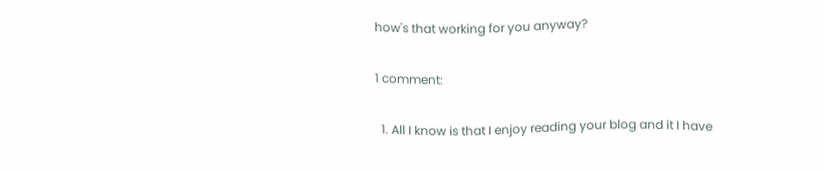how's that working for you anyway?

1 comment:

  1. All I know is that I enjoy reading your blog and it I have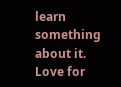learn something about it. Love for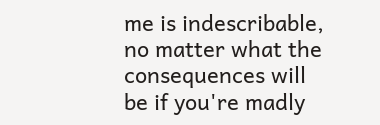me is indescribable, no matter what the consequences will be if you're madly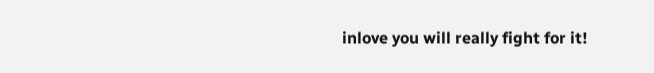inlove you will really fight for it!